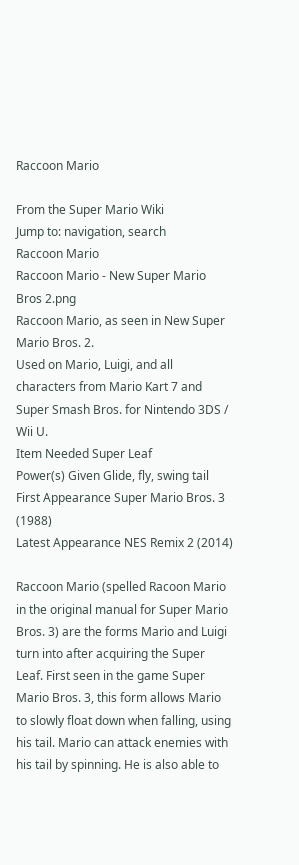Raccoon Mario

From the Super Mario Wiki
Jump to: navigation, search
Raccoon Mario
Raccoon Mario - New Super Mario Bros 2.png
Raccoon Mario, as seen in New Super Mario Bros. 2.
Used on Mario, Luigi, and all characters from Mario Kart 7 and Super Smash Bros. for Nintendo 3DS / Wii U.
Item Needed Super Leaf
Power(s) Given Glide, fly, swing tail
First Appearance Super Mario Bros. 3 (1988)
Latest Appearance NES Remix 2 (2014)

Raccoon Mario (spelled Racoon Mario in the original manual for Super Mario Bros. 3) are the forms Mario and Luigi turn into after acquiring the Super Leaf. First seen in the game Super Mario Bros. 3, this form allows Mario to slowly float down when falling, using his tail. Mario can attack enemies with his tail by spinning. He is also able to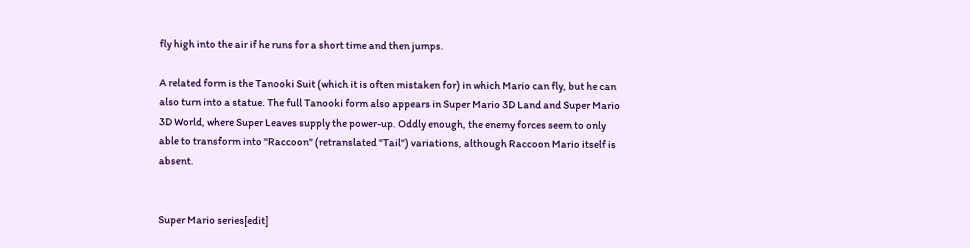fly high into the air if he runs for a short time and then jumps.

A related form is the Tanooki Suit (which it is often mistaken for) in which Mario can fly, but he can also turn into a statue. The full Tanooki form also appears in Super Mario 3D Land and Super Mario 3D World, where Super Leaves supply the power-up. Oddly enough, the enemy forces seem to only able to transform into "Raccoon" (retranslated "Tail") variations, although Raccoon Mario itself is absent.


Super Mario series[edit]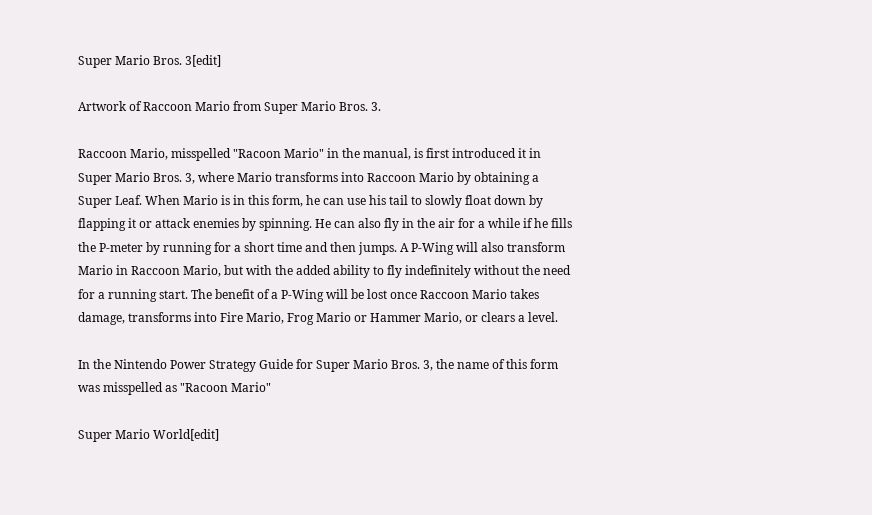Super Mario Bros. 3[edit]

Artwork of Raccoon Mario from Super Mario Bros. 3.

Raccoon Mario, misspelled "Racoon Mario" in the manual, is first introduced it in Super Mario Bros. 3, where Mario transforms into Raccoon Mario by obtaining a Super Leaf. When Mario is in this form, he can use his tail to slowly float down by flapping it or attack enemies by spinning. He can also fly in the air for a while if he fills the P-meter by running for a short time and then jumps. A P-Wing will also transform Mario in Raccoon Mario, but with the added ability to fly indefinitely without the need for a running start. The benefit of a P-Wing will be lost once Raccoon Mario takes damage, transforms into Fire Mario, Frog Mario or Hammer Mario, or clears a level.

In the Nintendo Power Strategy Guide for Super Mario Bros. 3, the name of this form was misspelled as "Racoon Mario"

Super Mario World[edit]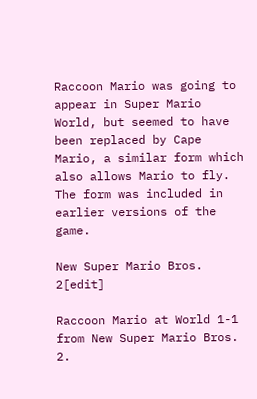Raccoon Mario was going to appear in Super Mario World, but seemed to have been replaced by Cape Mario, a similar form which also allows Mario to fly. The form was included in earlier versions of the game.

New Super Mario Bros. 2[edit]

Raccoon Mario at World 1-1 from New Super Mario Bros. 2.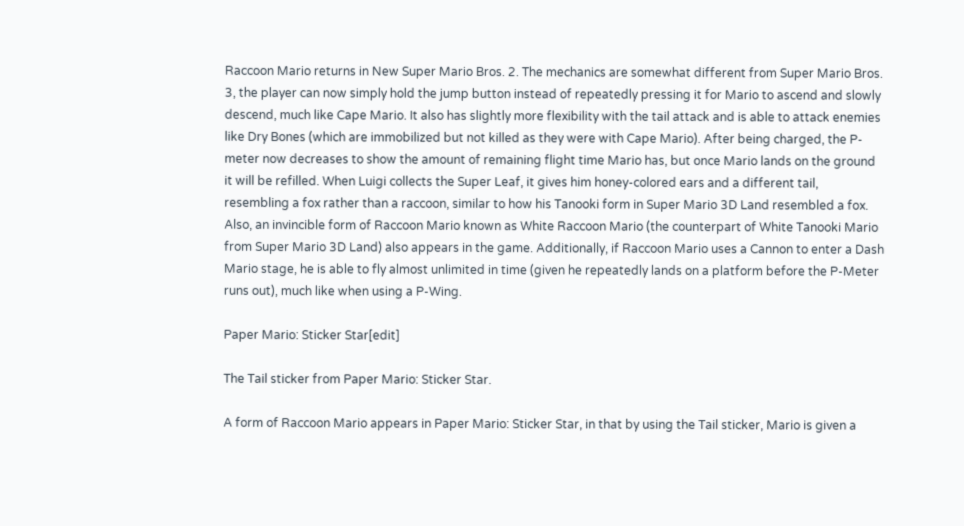Raccoon Mario returns in New Super Mario Bros. 2. The mechanics are somewhat different from Super Mario Bros. 3, the player can now simply hold the jump button instead of repeatedly pressing it for Mario to ascend and slowly descend, much like Cape Mario. It also has slightly more flexibility with the tail attack and is able to attack enemies like Dry Bones (which are immobilized but not killed as they were with Cape Mario). After being charged, the P-meter now decreases to show the amount of remaining flight time Mario has, but once Mario lands on the ground it will be refilled. When Luigi collects the Super Leaf, it gives him honey-colored ears and a different tail, resembling a fox rather than a raccoon, similar to how his Tanooki form in Super Mario 3D Land resembled a fox. Also, an invincible form of Raccoon Mario known as White Raccoon Mario (the counterpart of White Tanooki Mario from Super Mario 3D Land) also appears in the game. Additionally, if Raccoon Mario uses a Cannon to enter a Dash Mario stage, he is able to fly almost unlimited in time (given he repeatedly lands on a platform before the P-Meter runs out), much like when using a P-Wing.

Paper Mario: Sticker Star[edit]

The Tail sticker from Paper Mario: Sticker Star.

A form of Raccoon Mario appears in Paper Mario: Sticker Star, in that by using the Tail sticker, Mario is given a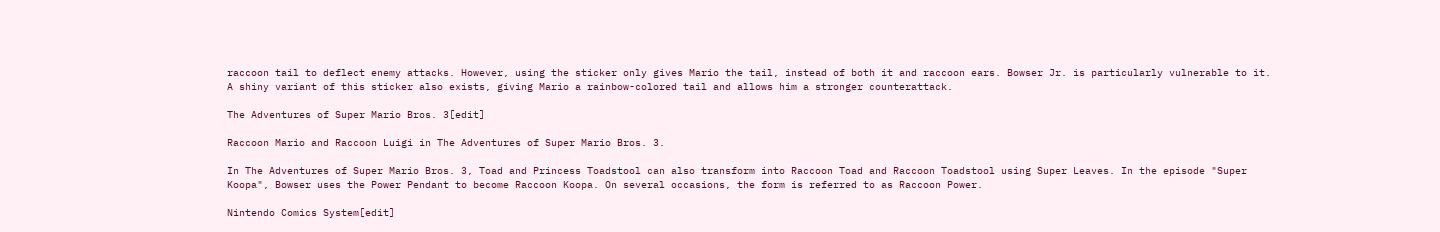raccoon tail to deflect enemy attacks. However, using the sticker only gives Mario the tail, instead of both it and raccoon ears. Bowser Jr. is particularly vulnerable to it. A shiny variant of this sticker also exists, giving Mario a rainbow-colored tail and allows him a stronger counterattack.

The Adventures of Super Mario Bros. 3[edit]

Raccoon Mario and Raccoon Luigi in The Adventures of Super Mario Bros. 3.

In The Adventures of Super Mario Bros. 3, Toad and Princess Toadstool can also transform into Raccoon Toad and Raccoon Toadstool using Super Leaves. In the episode "Super Koopa", Bowser uses the Power Pendant to become Raccoon Koopa. On several occasions, the form is referred to as Raccoon Power.

Nintendo Comics System[edit]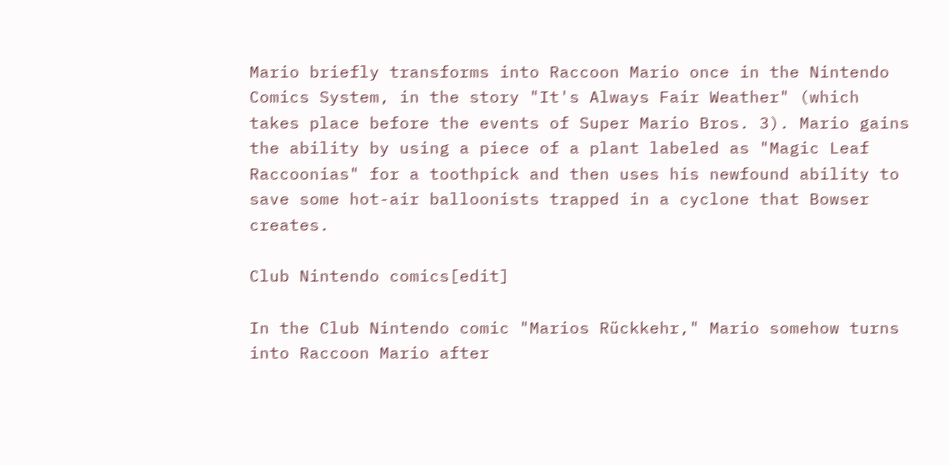Mario briefly transforms into Raccoon Mario once in the Nintendo Comics System, in the story "It's Always Fair Weather" (which takes place before the events of Super Mario Bros. 3). Mario gains the ability by using a piece of a plant labeled as "Magic Leaf Raccoonias" for a toothpick and then uses his newfound ability to save some hot-air balloonists trapped in a cyclone that Bowser creates.

Club Nintendo comics[edit]

In the Club Nintendo comic "Marios Rückkehr," Mario somehow turns into Raccoon Mario after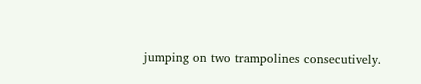jumping on two trampolines consecutively.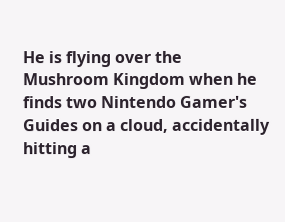He is flying over the Mushroom Kingdom when he finds two Nintendo Gamer's Guides on a cloud, accidentally hitting a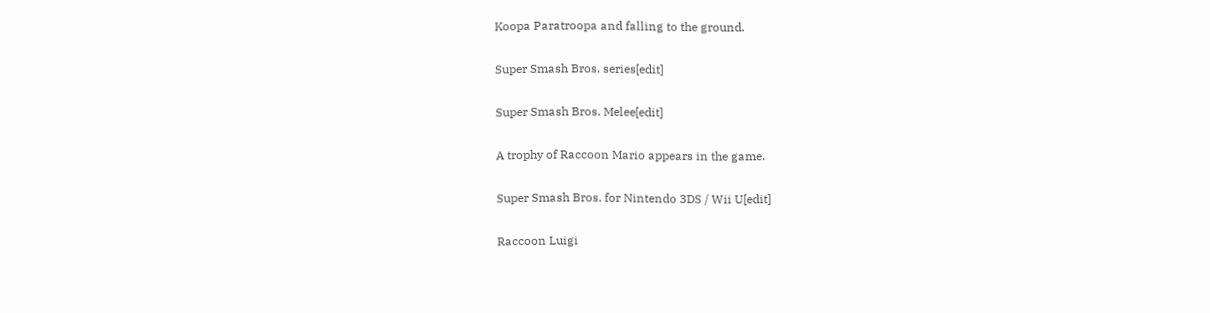Koopa Paratroopa and falling to the ground.

Super Smash Bros. series[edit]

Super Smash Bros. Melee[edit]

A trophy of Raccoon Mario appears in the game.

Super Smash Bros. for Nintendo 3DS / Wii U[edit]

Raccoon Luigi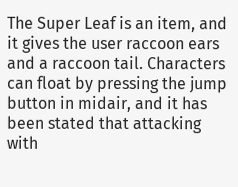The Super Leaf is an item, and it gives the user raccoon ears and a raccoon tail. Characters can float by pressing the jump button in midair, and it has been stated that attacking with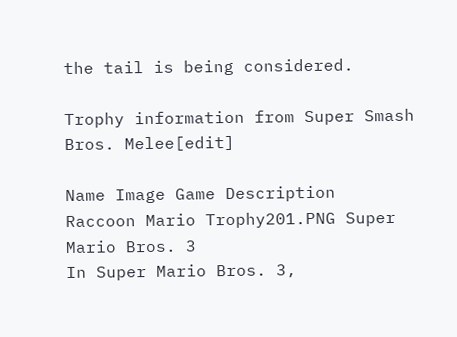the tail is being considered.

Trophy information from Super Smash Bros. Melee[edit]

Name Image Game Description
Raccoon Mario Trophy201.PNG Super Mario Bros. 3
In Super Mario Bros. 3,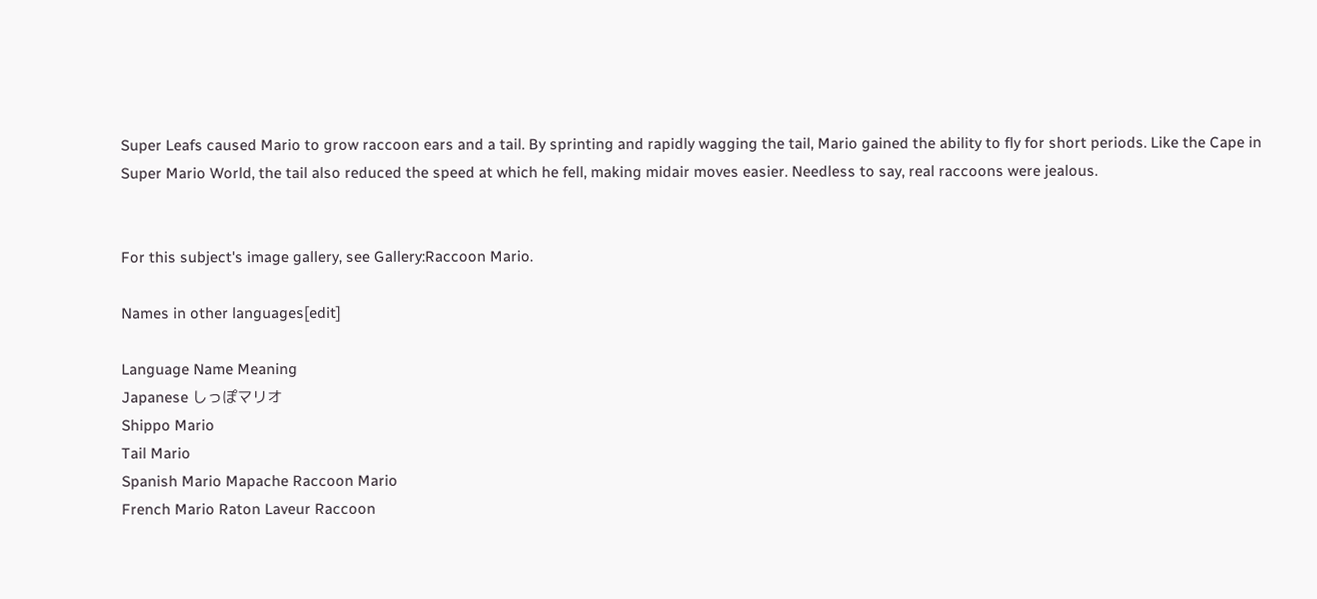Super Leafs caused Mario to grow raccoon ears and a tail. By sprinting and rapidly wagging the tail, Mario gained the ability to fly for short periods. Like the Cape in Super Mario World, the tail also reduced the speed at which he fell, making midair moves easier. Needless to say, real raccoons were jealous.


For this subject's image gallery, see Gallery:Raccoon Mario.

Names in other languages[edit]

Language Name Meaning
Japanese しっぽマリオ
Shippo Mario
Tail Mario
Spanish Mario Mapache Raccoon Mario
French Mario Raton Laveur Raccoon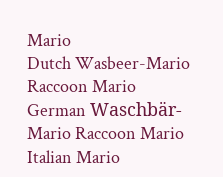Mario
Dutch Wasbeer-Mario Raccoon Mario
German Waschbär-Mario Raccoon Mario
Italian Mario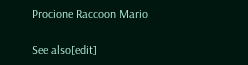Procione Raccoon Mario

See also[edit]